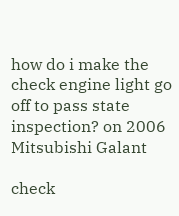how do i make the check engine light go off to pass state inspection? on 2006 Mitsubishi Galant

check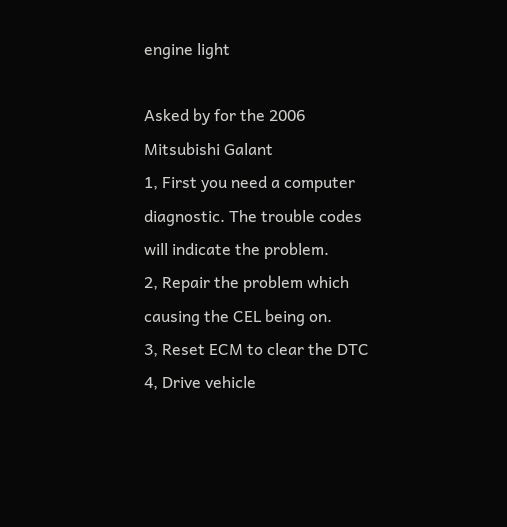engine light

Asked by for the 2006 Mitsubishi Galant
1, First you need a computer diagnostic. The trouble codes will indicate the problem.
2, Repair the problem which causing the CEL being on.
3, Reset ECM to clear the DTC
4, Drive vehicle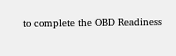to complete the OBD Readiness